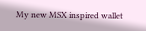My new MSX inspired wallet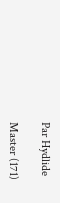Par Hydlide

Master (171)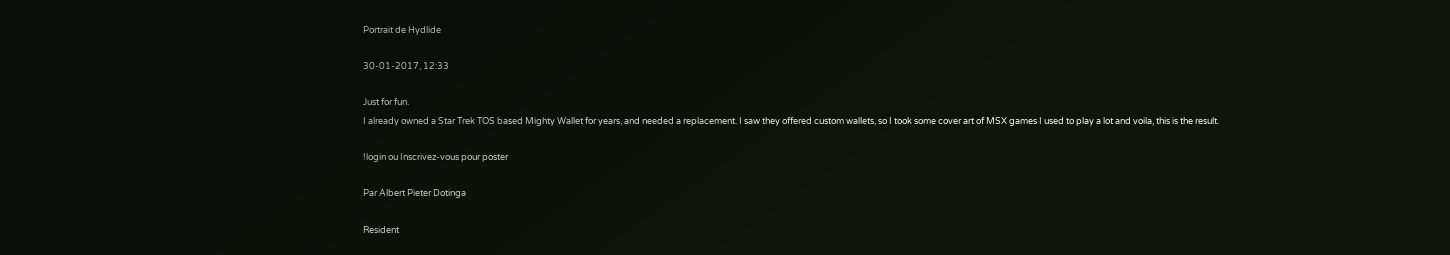Portrait de Hydlide

30-01-2017, 12:33

Just for fun.
I already owned a Star Trek TOS based Mighty Wallet for years, and needed a replacement. I saw they offered custom wallets, so I took some cover art of MSX games I used to play a lot and voila, this is the result.

!login ou Inscrivez-vous pour poster

Par Albert Pieter Dotinga

Resident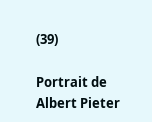(39)

Portrait de Albert Pieter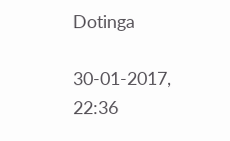Dotinga

30-01-2017, 22:36